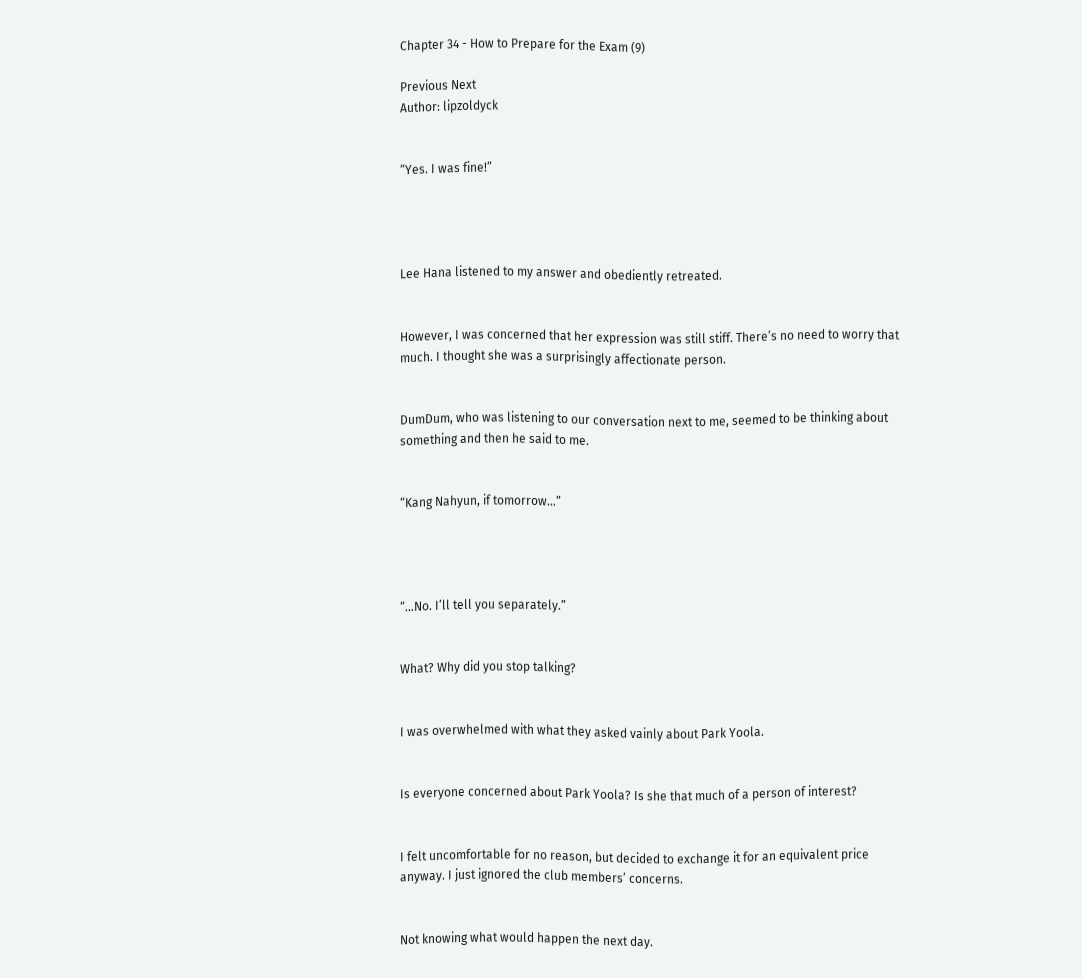Chapter 34 - How to Prepare for the Exam (9)

Previous Next
Author: lipzoldyck


“Yes. I was fine!”




Lee Hana listened to my answer and obediently retreated.


However, I was concerned that her expression was still stiff. There’s no need to worry that much. I thought she was a surprisingly affectionate person.


DumDum, who was listening to our conversation next to me, seemed to be thinking about something and then he said to me.


“Kang Nahyun, if tomorrow…”




“…No. I’ll tell you separately.”


What? Why did you stop talking?


I was overwhelmed with what they asked vainly about Park Yoola.


Is everyone concerned about Park Yoola? Is she that much of a person of interest?


I felt uncomfortable for no reason, but decided to exchange it for an equivalent price anyway. I just ignored the club members’ concerns.


Not knowing what would happen the next day.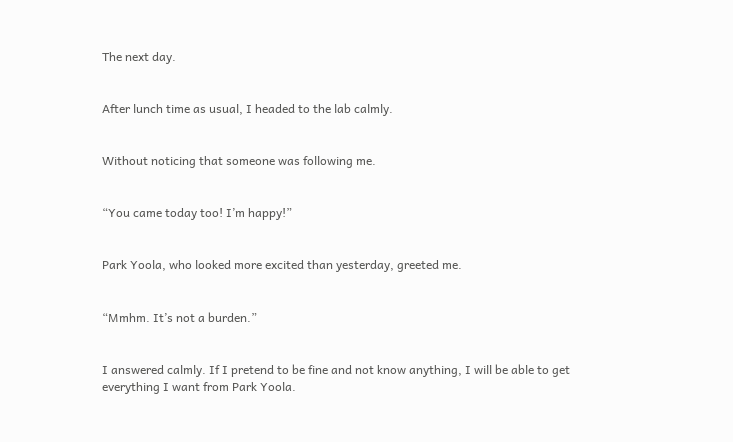The next day.


After lunch time as usual, I headed to the lab calmly.


Without noticing that someone was following me.


“You came today too! I’m happy!”


Park Yoola, who looked more excited than yesterday, greeted me.


“Mmhm. It’s not a burden.”


I answered calmly. If I pretend to be fine and not know anything, I will be able to get everything I want from Park Yoola.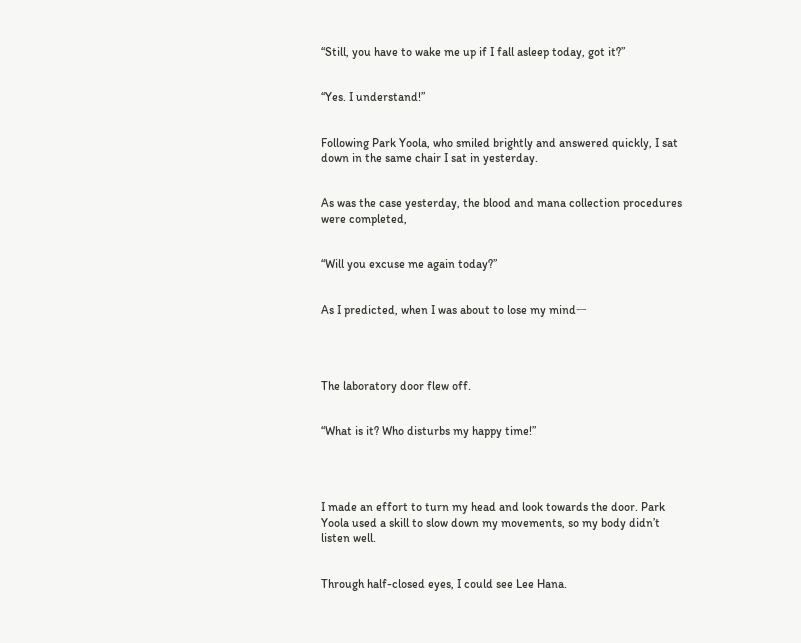“Still, you have to wake me up if I fall asleep today, got it?”


“Yes. I understand!”


Following Park Yoola, who smiled brightly and answered quickly, I sat down in the same chair I sat in yesterday.


As was the case yesterday, the blood and mana collection procedures were completed,


“Will you excuse me again today?”


As I predicted, when I was about to lose my mindㅡ




The laboratory door flew off.


“What is it? Who disturbs my happy time!”




I made an effort to turn my head and look towards the door. Park Yoola used a skill to slow down my movements, so my body didn’t listen well.


Through half-closed eyes, I could see Lee Hana.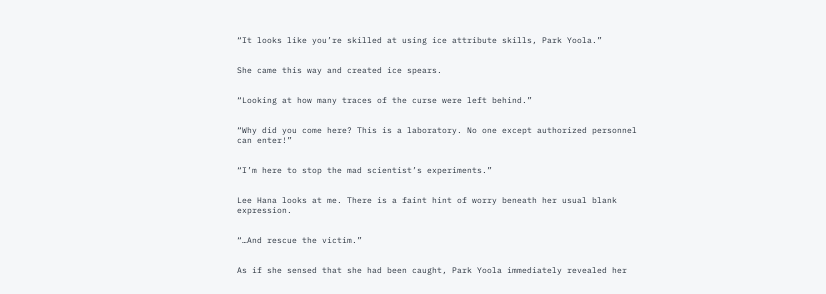“It looks like you’re skilled at using ice attribute skills, Park Yoola.”


She came this way and created ice spears.


“Looking at how many traces of the curse were left behind.”


“Why did you come here? This is a laboratory. No one except authorized personnel can enter!”


“I’m here to stop the mad scientist’s experiments.”


Lee Hana looks at me. There is a faint hint of worry beneath her usual blank expression.


“…And rescue the victim.”


As if she sensed that she had been caught, Park Yoola immediately revealed her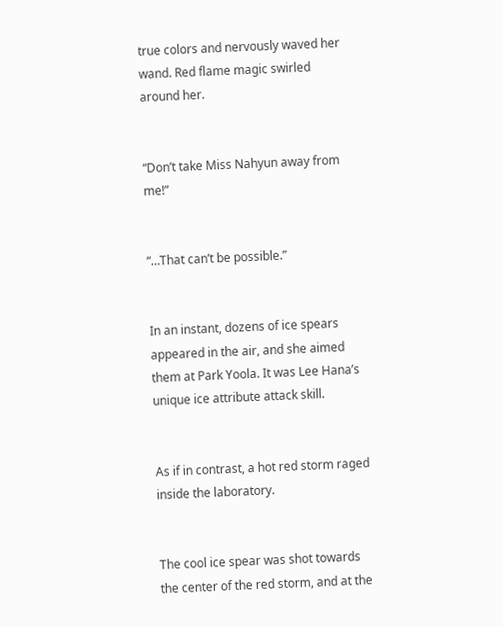true colors and nervously waved her wand. Red flame magic swirled around her.


“Don’t take Miss Nahyun away from me!”


“…That can’t be possible.”


In an instant, dozens of ice spears appeared in the air, and she aimed them at Park Yoola. It was Lee Hana’s unique ice attribute attack skill.


As if in contrast, a hot red storm raged inside the laboratory.


The cool ice spear was shot towards the center of the red storm, and at the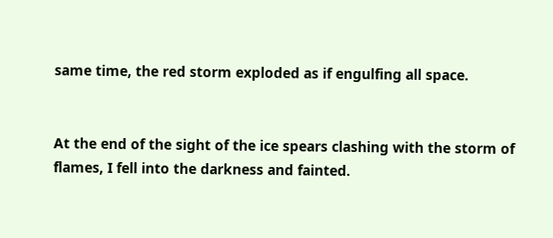same time, the red storm exploded as if engulfing all space.


At the end of the sight of the ice spears clashing with the storm of flames, I fell into the darkness and fainted.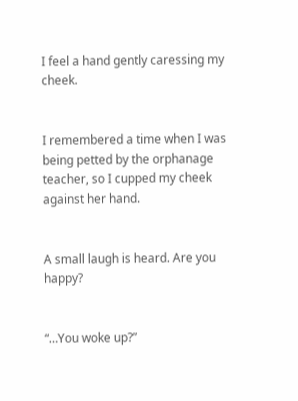I feel a hand gently caressing my cheek.


I remembered a time when I was being petted by the orphanage teacher, so I cupped my cheek against her hand.


A small laugh is heard. Are you happy?


“…You woke up?”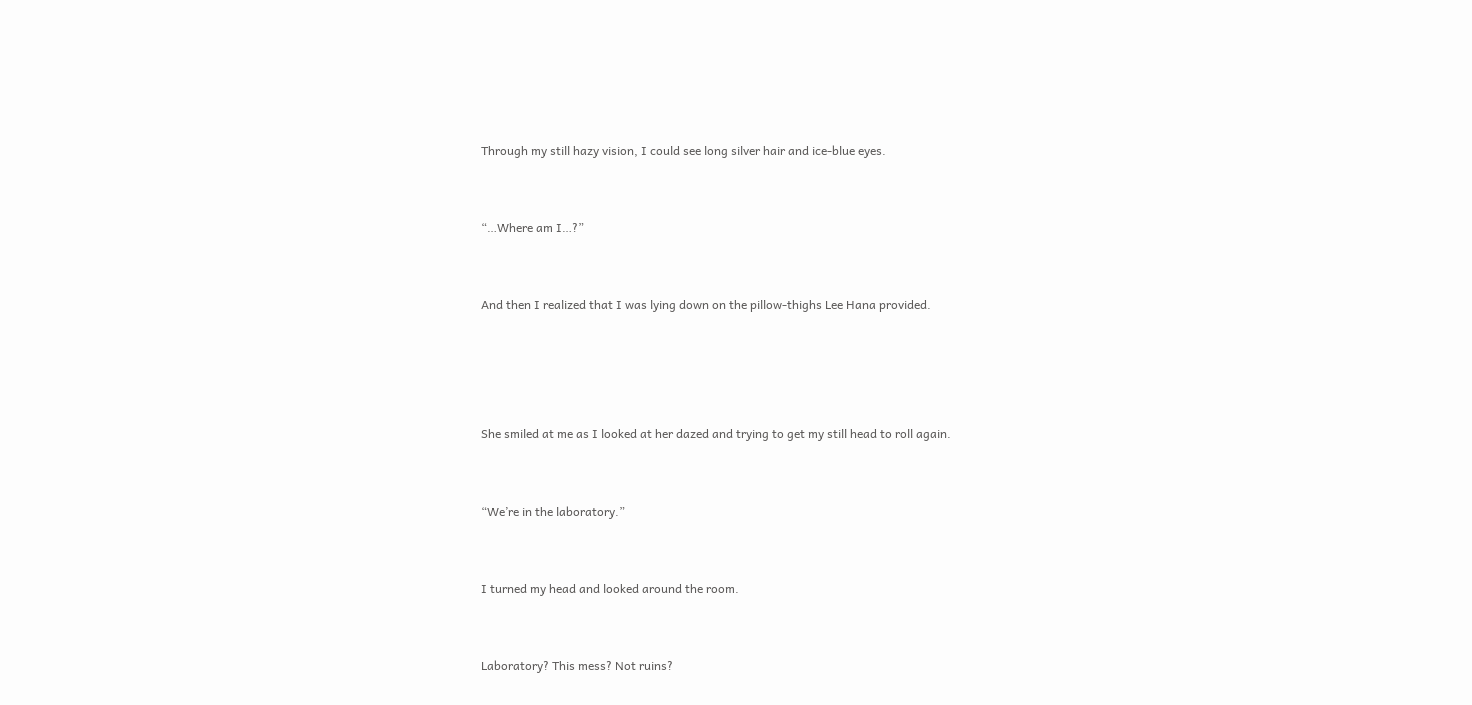Through my still hazy vision, I could see long silver hair and ice-blue eyes.


“…Where am I…?”


And then I realized that I was lying down on the pillow-thighs Lee Hana provided.




She smiled at me as I looked at her dazed and trying to get my still head to roll again.


“We’re in the laboratory.”


I turned my head and looked around the room.


Laboratory? This mess? Not ruins?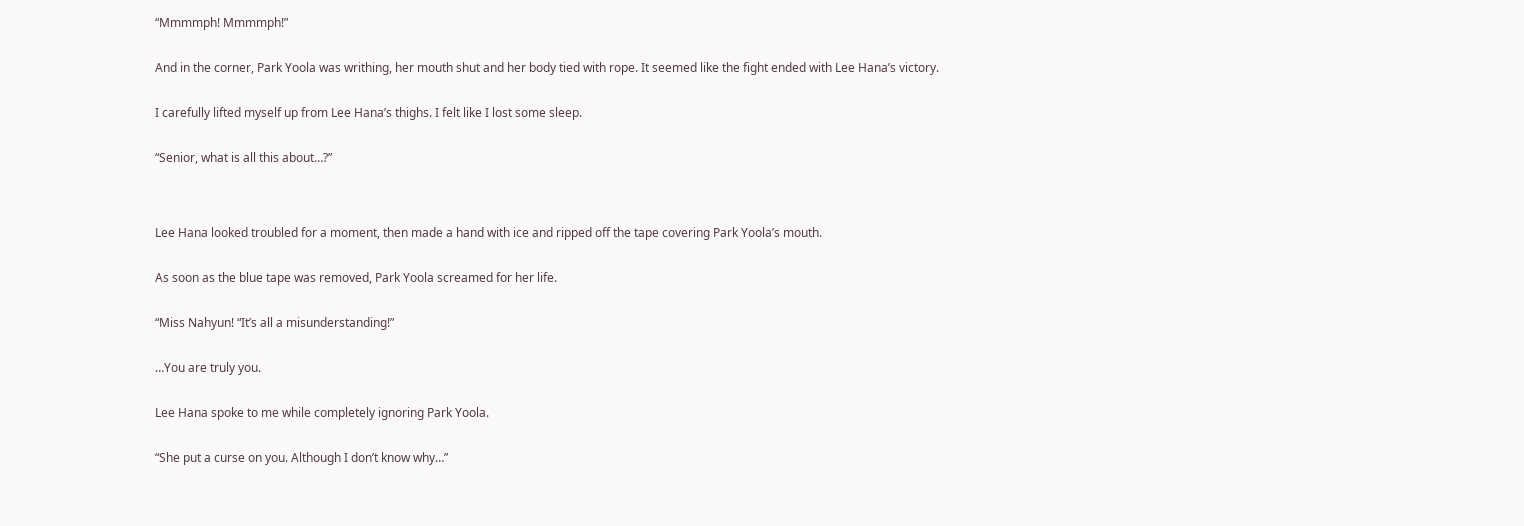“Mmmmph! Mmmmph!”


And in the corner, Park Yoola was writhing, her mouth shut and her body tied with rope. It seemed like the fight ended with Lee Hana’s victory.


I carefully lifted myself up from Lee Hana’s thighs. I felt like I lost some sleep.


“Senior, what is all this about…?”




Lee Hana looked troubled for a moment, then made a hand with ice and ripped off the tape covering Park Yoola’s mouth.


As soon as the blue tape was removed, Park Yoola screamed for her life.


“Miss Nahyun! “It’s all a misunderstanding!”


…You are truly you.


Lee Hana spoke to me while completely ignoring Park Yoola.


“She put a curse on you. Although I don’t know why…”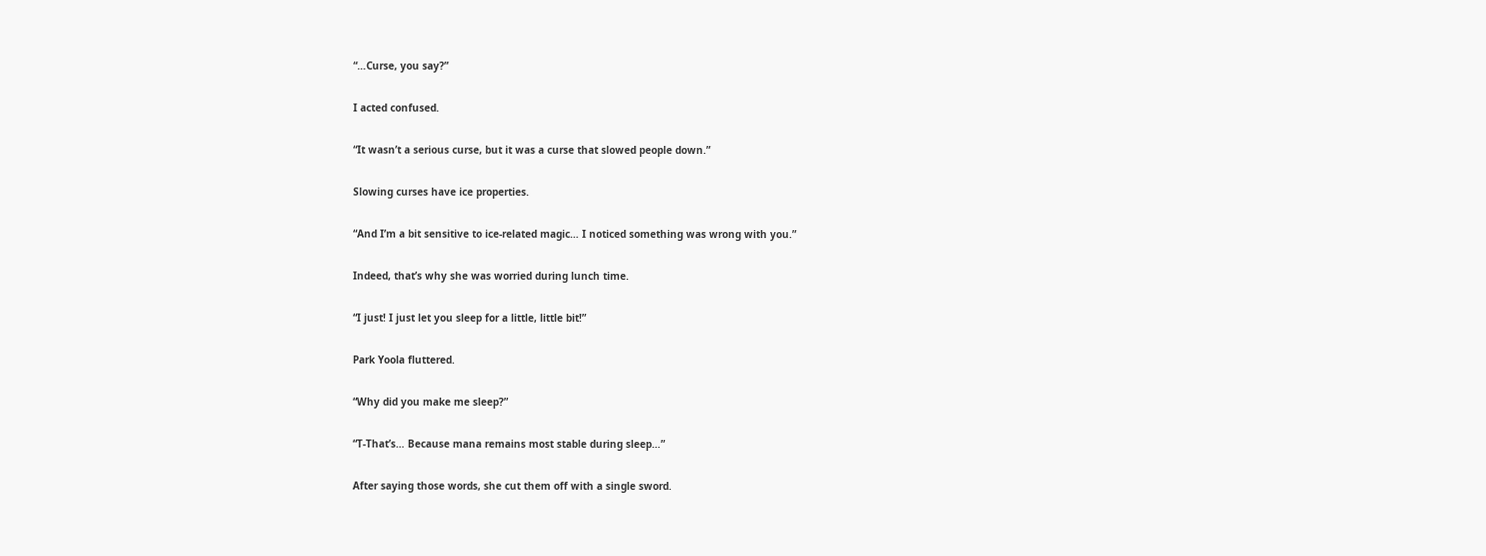“…Curse, you say?”


I acted confused.


“It wasn’t a serious curse, but it was a curse that slowed people down.”


Slowing curses have ice properties.


“And I’m a bit sensitive to ice-related magic… I noticed something was wrong with you.”


Indeed, that’s why she was worried during lunch time.


“I just! I just let you sleep for a little, little bit!”


Park Yoola fluttered.


“Why did you make me sleep?”


“T-That’s… Because mana remains most stable during sleep…”


After saying those words, she cut them off with a single sword.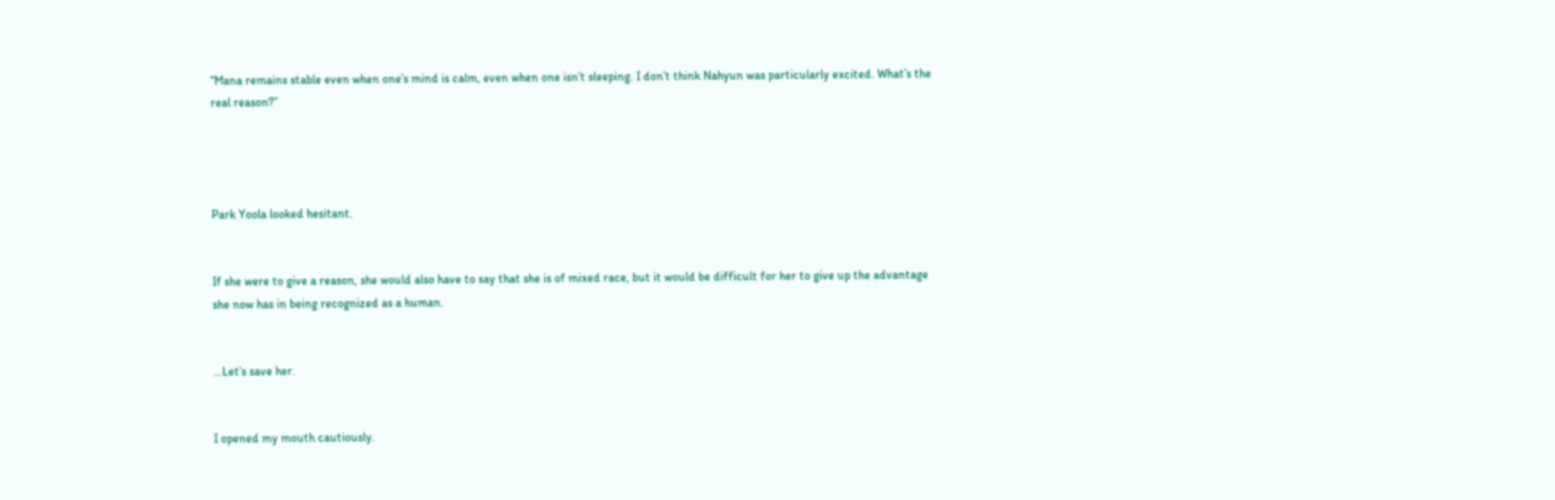“Mana remains stable even when one’s mind is calm, even when one isn’t sleeping. I don’t think Nahyun was particularly excited. What’s the real reason?”




Park Yoola looked hesitant.


If she were to give a reason, she would also have to say that she is of mixed race, but it would be difficult for her to give up the advantage she now has in being recognized as a human.


…Let’s save her.


I opened my mouth cautiously.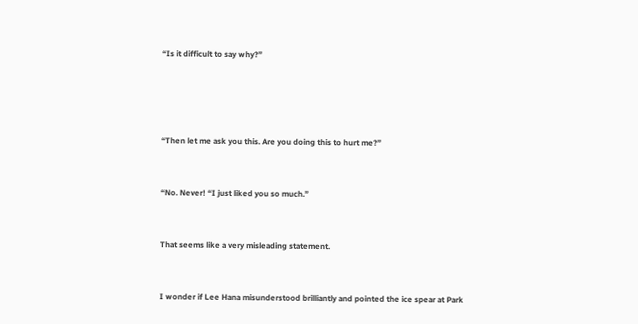“Is it difficult to say why?”




“Then let me ask you this. Are you doing this to hurt me?”


“No. Never! “I just liked you so much.”


That seems like a very misleading statement.


I wonder if Lee Hana misunderstood brilliantly and pointed the ice spear at Park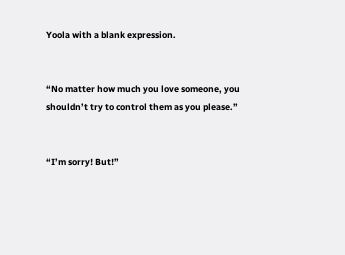Yoola with a blank expression.


“No matter how much you love someone, you shouldn’t try to control them as you please.”


“I’m sorry! But!”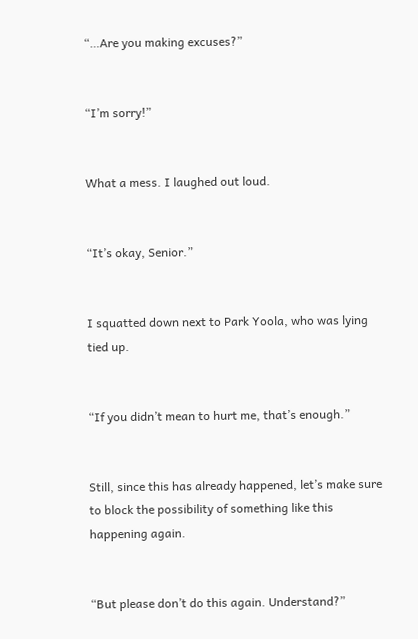“…Are you making excuses?”


“I’m sorry!”


What a mess. I laughed out loud.


“It’s okay, Senior.”


I squatted down next to Park Yoola, who was lying tied up.


“If you didn’t mean to hurt me, that’s enough.”


Still, since this has already happened, let’s make sure to block the possibility of something like this happening again.


“But please don’t do this again. Understand?”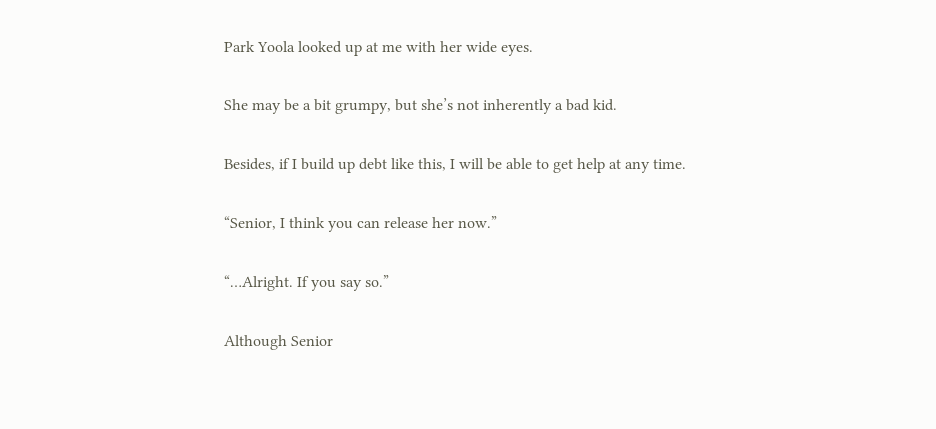Park Yoola looked up at me with her wide eyes.


She may be a bit grumpy, but she’s not inherently a bad kid.


Besides, if I build up debt like this, I will be able to get help at any time.


“Senior, I think you can release her now.”


“…Alright. If you say so.”


Although Senior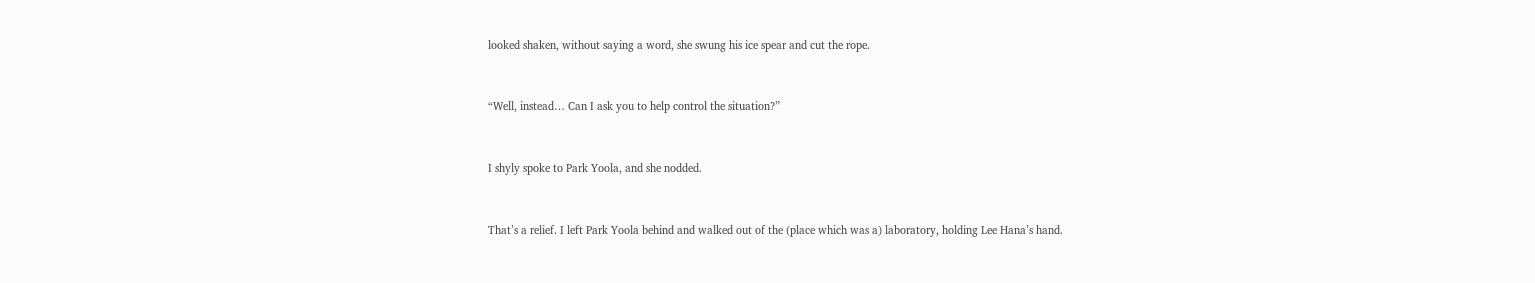looked shaken, without saying a word, she swung his ice spear and cut the rope.


“Well, instead… Can I ask you to help control the situation?”


I shyly spoke to Park Yoola, and she nodded.


That’s a relief. I left Park Yoola behind and walked out of the (place which was a) laboratory, holding Lee Hana’s hand.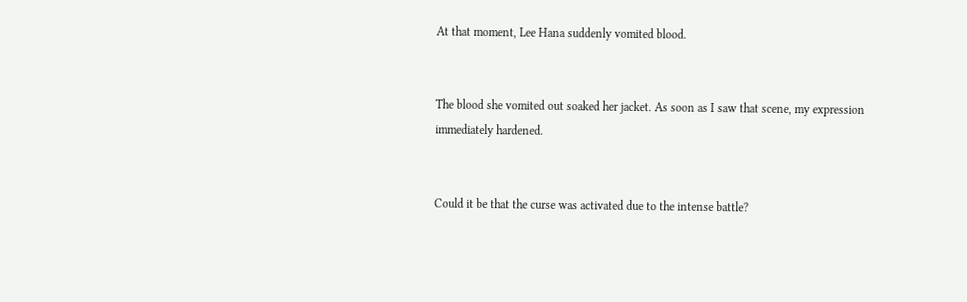At that moment, Lee Hana suddenly vomited blood.


The blood she vomited out soaked her jacket. As soon as I saw that scene, my expression immediately hardened.


Could it be that the curse was activated due to the intense battle?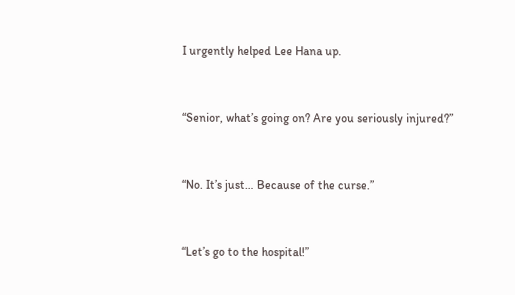I urgently helped Lee Hana up.


“Senior, what’s going on? Are you seriously injured?”


“No. It’s just… Because of the curse.”


“Let’s go to the hospital!”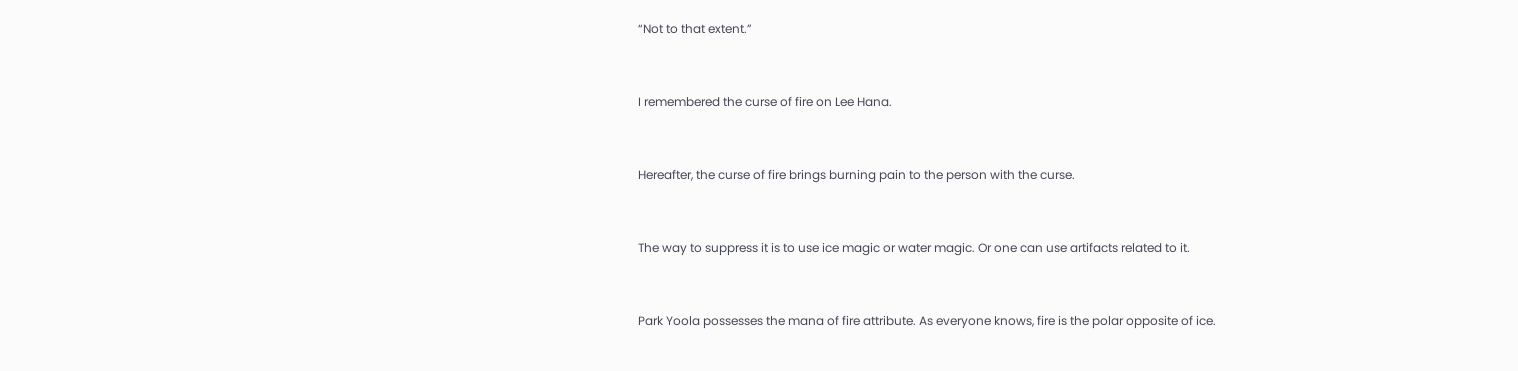“Not to that extent.”


I remembered the curse of fire on Lee Hana.


Hereafter, the curse of fire brings burning pain to the person with the curse.


The way to suppress it is to use ice magic or water magic. Or one can use artifacts related to it.


Park Yoola possesses the mana of fire attribute. As everyone knows, fire is the polar opposite of ice.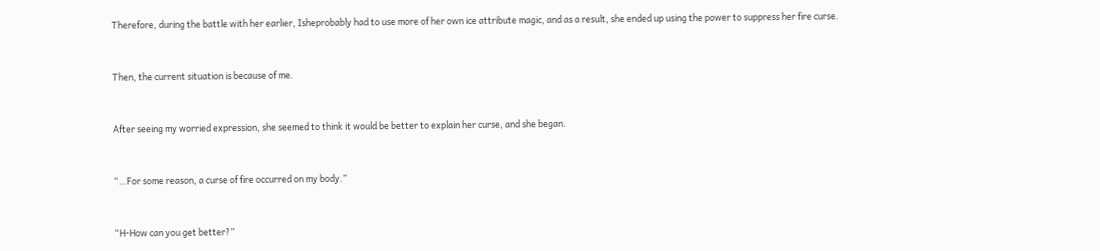Therefore, during the battle with her earlier, Isheprobably had to use more of her own ice attribute magic, and as a result, she ended up using the power to suppress her fire curse.


Then, the current situation is because of me.


After seeing my worried expression, she seemed to think it would be better to explain her curse, and she began.


“…For some reason, a curse of fire occurred on my body.”


“H-How can you get better?”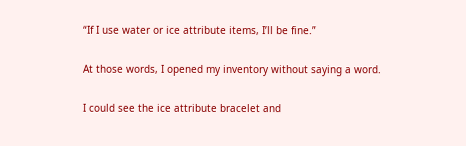“If I use water or ice attribute items, I’ll be fine.”


At those words, I opened my inventory without saying a word.


I could see the ice attribute bracelet and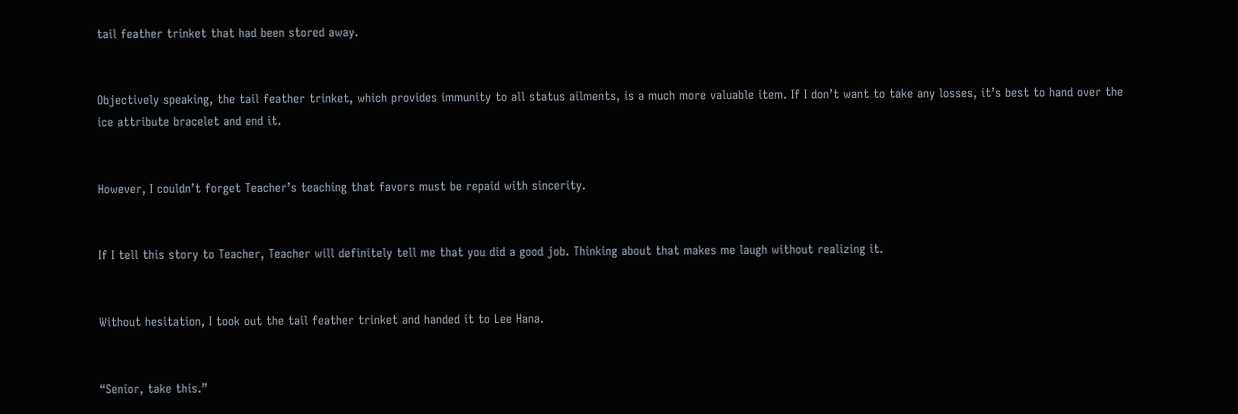tail feather trinket that had been stored away.


Objectively speaking, the tail feather trinket, which provides immunity to all status ailments, is a much more valuable item. If I don’t want to take any losses, it’s best to hand over the ice attribute bracelet and end it.


However, I couldn’t forget Teacher’s teaching that favors must be repaid with sincerity.


If I tell this story to Teacher, Teacher will definitely tell me that you did a good job. Thinking about that makes me laugh without realizing it.


Without hesitation, I took out the tail feather trinket and handed it to Lee Hana.


“Senior, take this.”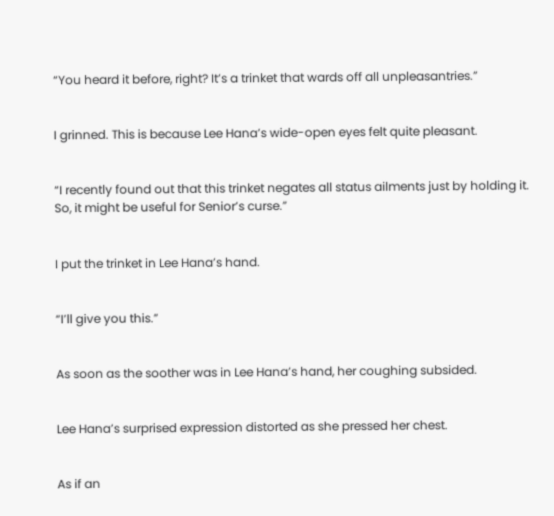“You heard it before, right? It’s a trinket that wards off all unpleasantries.”


I grinned. This is because Lee Hana’s wide-open eyes felt quite pleasant.


“I recently found out that this trinket negates all status ailments just by holding it. So, it might be useful for Senior’s curse.”


I put the trinket in Lee Hana’s hand.


“I’ll give you this.”


As soon as the soother was in Lee Hana’s hand, her coughing subsided.


Lee Hana’s surprised expression distorted as she pressed her chest.


As if an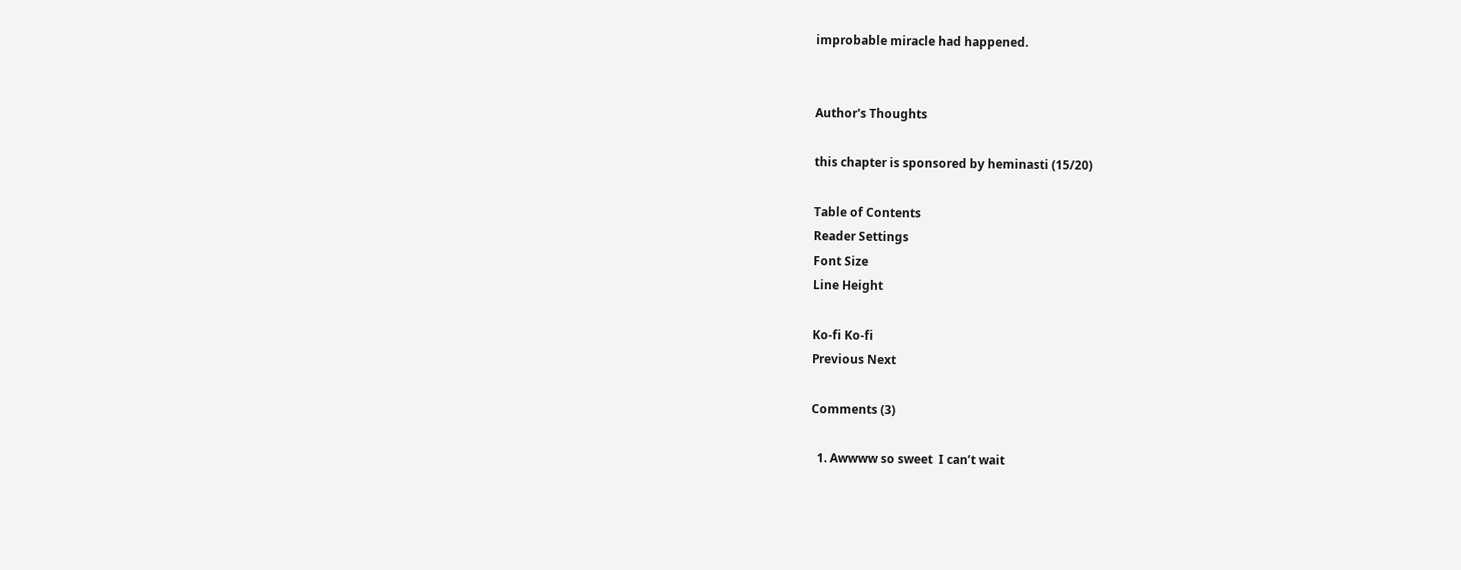improbable miracle had happened.


Author's Thoughts

this chapter is sponsored by heminasti (15/20)

Table of Contents
Reader Settings
Font Size
Line Height

Ko-fi Ko-fi
Previous Next

Comments (3)

  1. Awwww so sweet  I can’t wait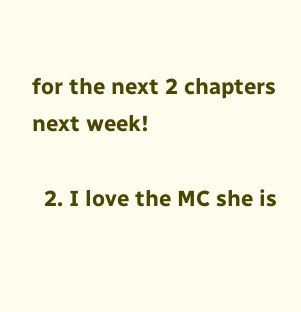for the next 2 chapters next week!

  2. I love the MC she is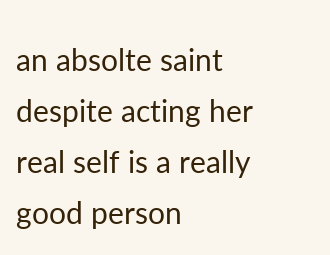an absolte saint despite acting her real self is a really good person